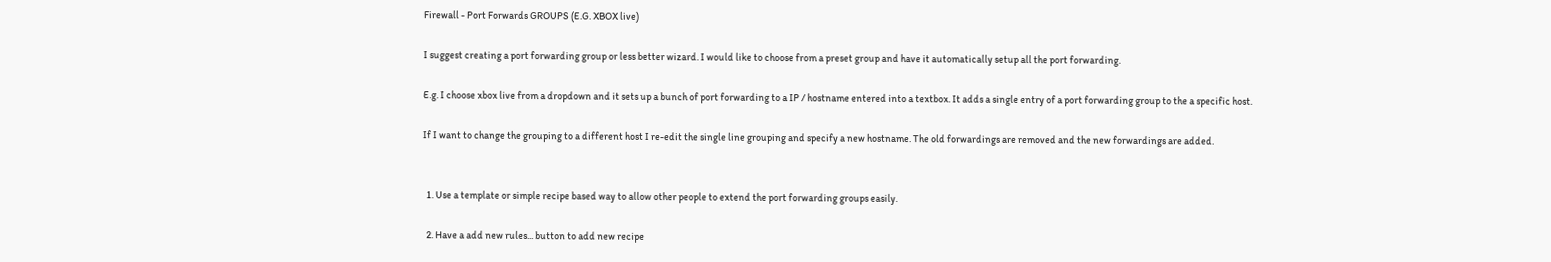Firewall - Port Forwards GROUPS (E.G. XBOX live)

I suggest creating a port forwarding group or less better wizard. I would like to choose from a preset group and have it automatically setup all the port forwarding.

E.g. I choose xbox live from a dropdown and it sets up a bunch of port forwarding to a IP / hostname entered into a textbox. It adds a single entry of a port forwarding group to the a specific host.

If I want to change the grouping to a different host I re-edit the single line grouping and specify a new hostname. The old forwardings are removed and the new forwardings are added.


  1. Use a template or simple recipe based way to allow other people to extend the port forwarding groups easily.

  2. Have a add new rules... button to add new recipe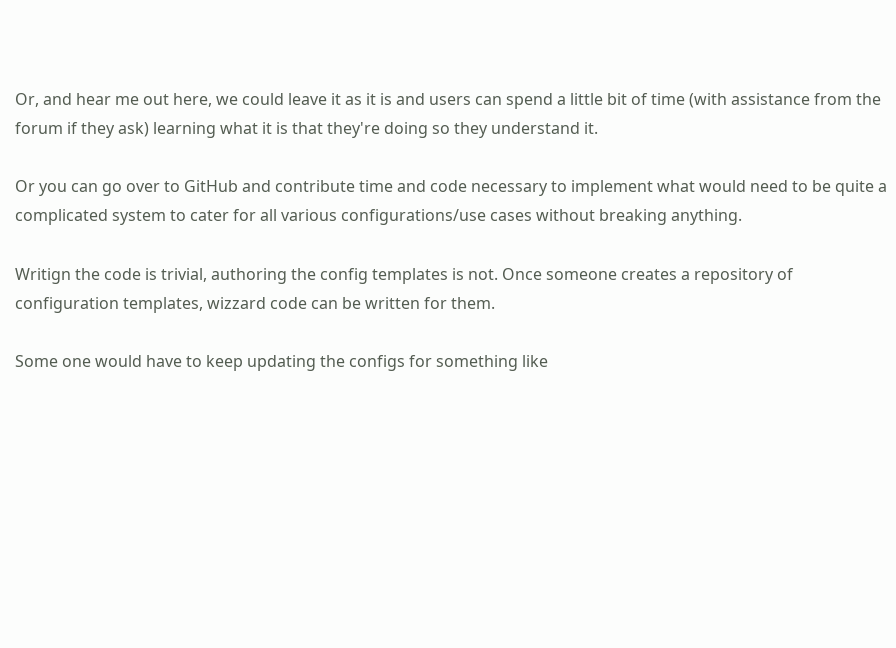Or, and hear me out here, we could leave it as it is and users can spend a little bit of time (with assistance from the forum if they ask) learning what it is that they're doing so they understand it.

Or you can go over to GitHub and contribute time and code necessary to implement what would need to be quite a complicated system to cater for all various configurations/use cases without breaking anything.

Writign the code is trivial, authoring the config templates is not. Once someone creates a repository of configuration templates, wizzard code can be written for them.

Some one would have to keep updating the configs for something like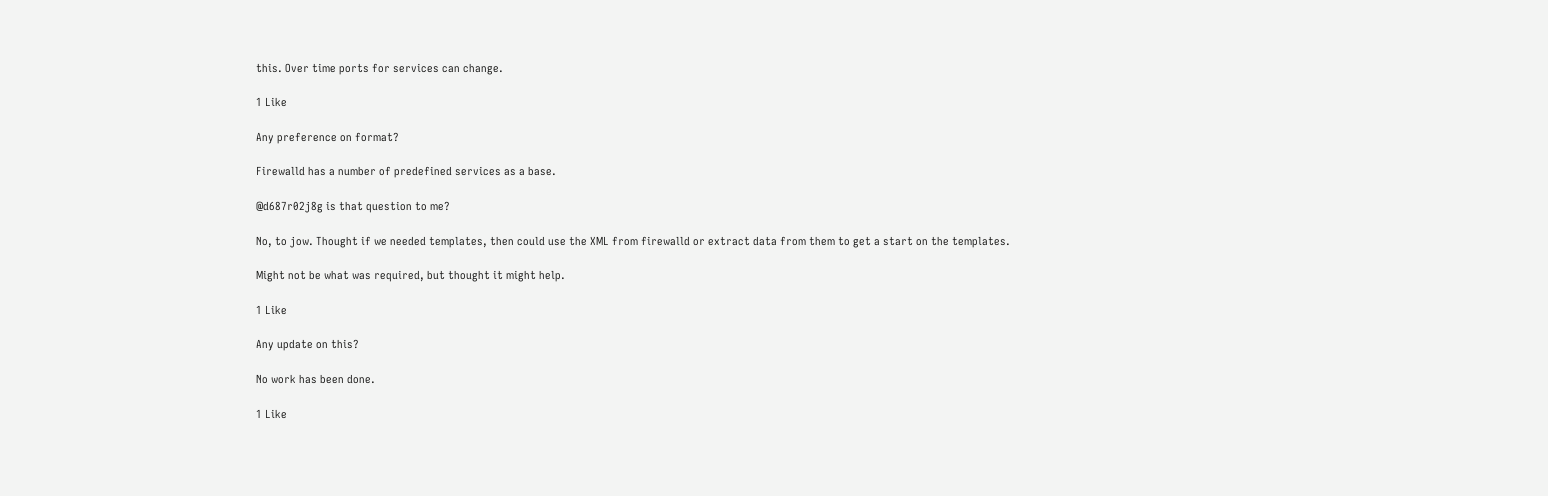this. Over time ports for services can change.

1 Like

Any preference on format?

Firewalld has a number of predefined services as a base.

@d687r02j8g is that question to me?

No, to jow. Thought if we needed templates, then could use the XML from firewalld or extract data from them to get a start on the templates.

Might not be what was required, but thought it might help.

1 Like

Any update on this?

No work has been done.

1 Like